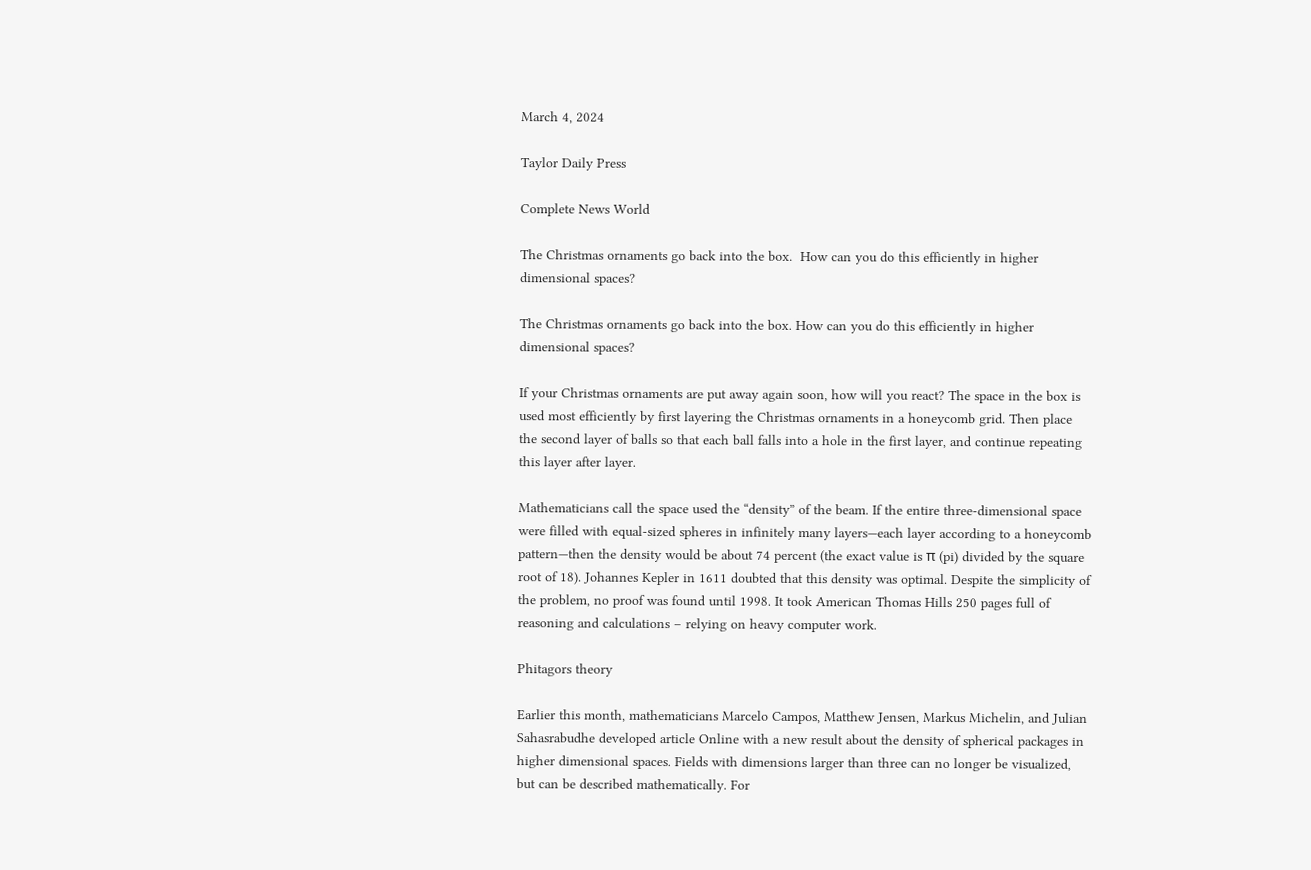March 4, 2024

Taylor Daily Press

Complete News World

The Christmas ornaments go back into the box.  How can you do this efficiently in higher dimensional spaces?

The Christmas ornaments go back into the box. How can you do this efficiently in higher dimensional spaces?

If your Christmas ornaments are put away again soon, how will you react? The space in the box is used most efficiently by first layering the Christmas ornaments in a honeycomb grid. Then place the second layer of balls so that each ball falls into a hole in the first layer, and continue repeating this layer after layer.

Mathematicians call the space used the “density” of the beam. If the entire three-dimensional space were filled with equal-sized spheres in infinitely many layers—each layer according to a honeycomb pattern—then the density would be about 74 percent (the exact value is π (pi) divided by the square root of 18). Johannes Kepler in 1611 doubted that this density was optimal. Despite the simplicity of the problem, no proof was found until 1998. It took American Thomas Hills 250 pages full of reasoning and calculations – relying on heavy computer work.

Phitagors theory

Earlier this month, mathematicians Marcelo Campos, Matthew Jensen, Markus Michelin, and Julian Sahasrabudhe developed article Online with a new result about the density of spherical packages in higher dimensional spaces. Fields with dimensions larger than three can no longer be visualized, but can be described mathematically. For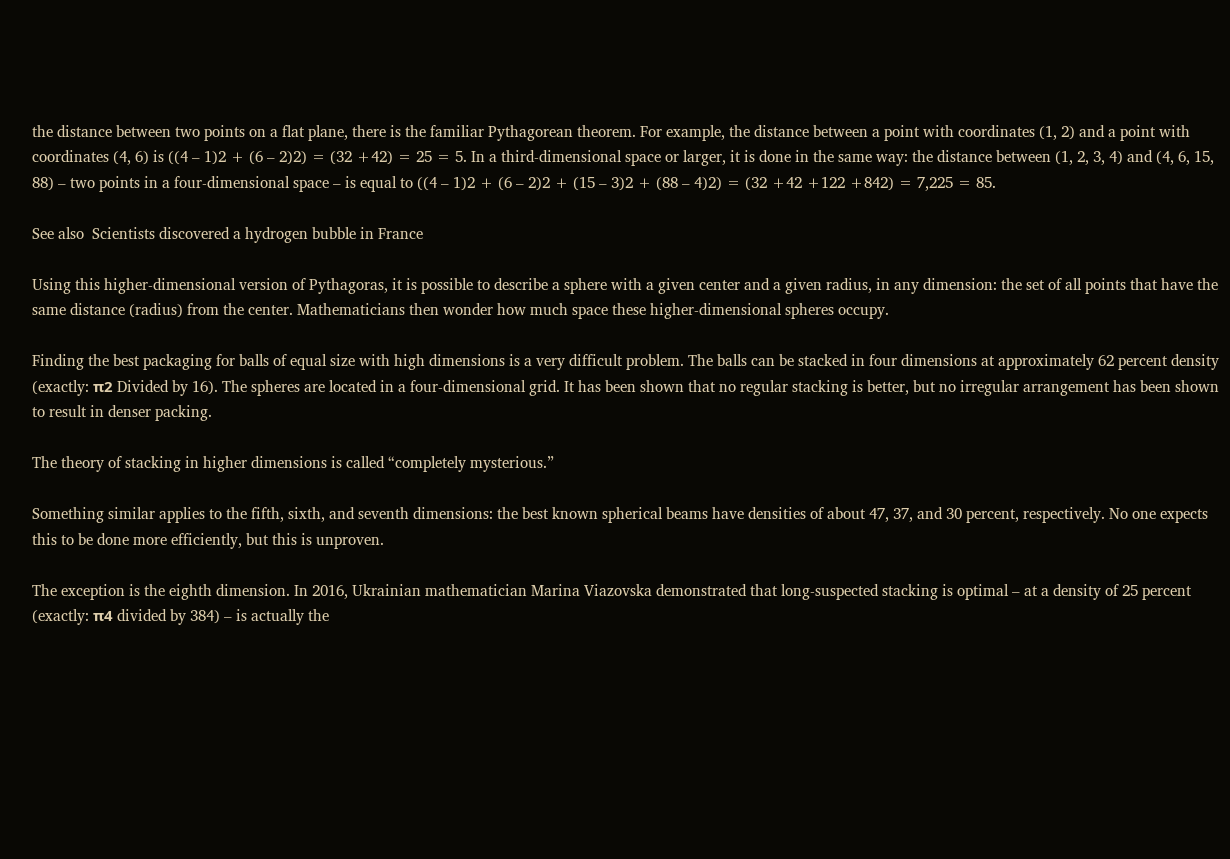the distance between two points on a flat plane, there is the familiar Pythagorean theorem. For example, the distance between a point with coordinates (1, 2) and a point with coordinates (4, 6) is ((4 – 1)2 + (6 – 2)2) = (32 +42) = 25 = 5. In a third-dimensional space or larger, it is done in the same way: the distance between (1, 2, 3, 4) and (4, 6, 15, 88) – two points in a four-dimensional space – is equal to ((4 – 1)2 + (6 – 2)2 + (15 – 3)2 + (88 – 4)2) = (32 +42 +122 +842) = 7,225 = 85.

See also  Scientists discovered a hydrogen bubble in France

Using this higher-dimensional version of Pythagoras, it is possible to describe a sphere with a given center and a given radius, in any dimension: the set of all points that have the same distance (radius) from the center. Mathematicians then wonder how much space these higher-dimensional spheres occupy.

Finding the best packaging for balls of equal size with high dimensions is a very difficult problem. The balls can be stacked in four dimensions at approximately 62 percent density (exactly: π2 Divided by 16). The spheres are located in a four-dimensional grid. It has been shown that no regular stacking is better, but no irregular arrangement has been shown to result in denser packing.

The theory of stacking in higher dimensions is called “completely mysterious.”

Something similar applies to the fifth, sixth, and seventh dimensions: the best known spherical beams have densities of about 47, 37, and 30 percent, respectively. No one expects this to be done more efficiently, but this is unproven.

The exception is the eighth dimension. In 2016, Ukrainian mathematician Marina Viazovska demonstrated that long-suspected stacking is optimal – at a density of 25 percent (exactly: π4 divided by 384) – is actually the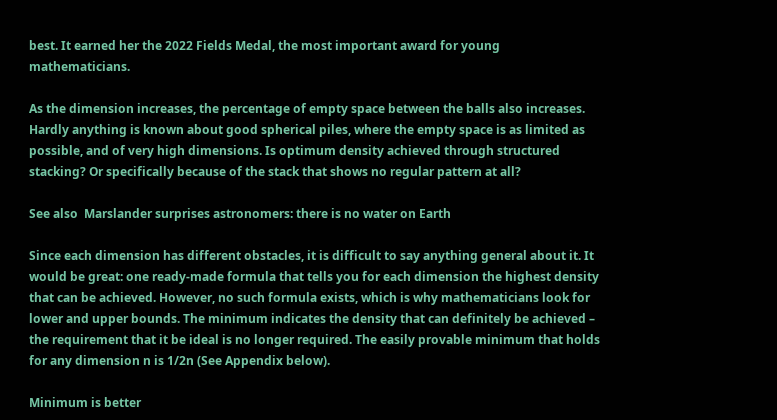best. It earned her the 2022 Fields Medal, the most important award for young mathematicians.

As the dimension increases, the percentage of empty space between the balls also increases. Hardly anything is known about good spherical piles, where the empty space is as limited as possible, and of very high dimensions. Is optimum density achieved through structured stacking? Or specifically because of the stack that shows no regular pattern at all?

See also  Marslander surprises astronomers: there is no water on Earth

Since each dimension has different obstacles, it is difficult to say anything general about it. It would be great: one ready-made formula that tells you for each dimension the highest density that can be achieved. However, no such formula exists, which is why mathematicians look for lower and upper bounds. The minimum indicates the density that can definitely be achieved – the requirement that it be ideal is no longer required. The easily provable minimum that holds for any dimension n is 1/2n (See Appendix below).

Minimum is better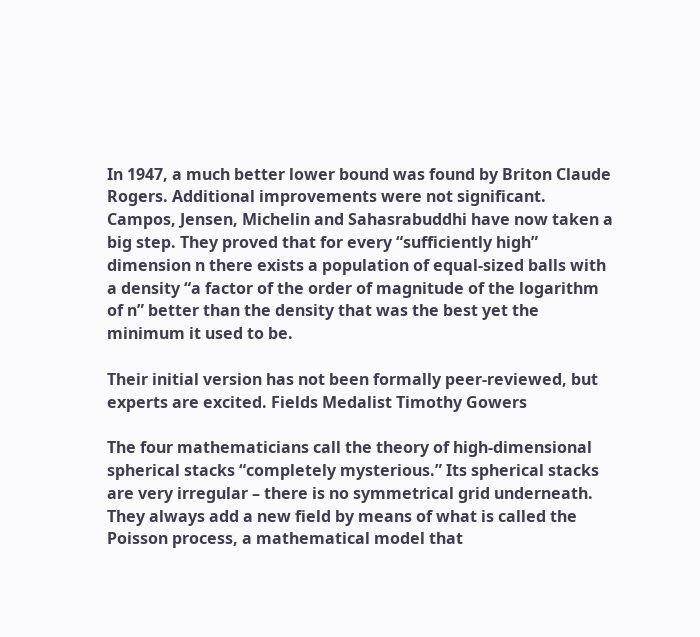In 1947, a much better lower bound was found by Briton Claude Rogers. Additional improvements were not significant. Campos, Jensen, Michelin and Sahasrabuddhi have now taken a big step. They proved that for every “sufficiently high” dimension n there exists a population of equal-sized balls with a density “a factor of the order of magnitude of the logarithm of n” better than the density that was the best yet the minimum it used to be.

Their initial version has not been formally peer-reviewed, but experts are excited. Fields Medalist Timothy Gowers

The four mathematicians call the theory of high-dimensional spherical stacks “completely mysterious.” Its spherical stacks are very irregular – there is no symmetrical grid underneath. They always add a new field by means of what is called the Poisson process, a mathematical model that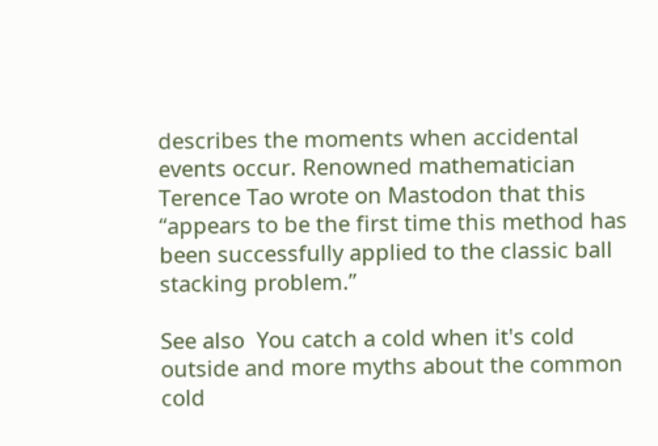describes the moments when accidental events occur. Renowned mathematician Terence Tao wrote on Mastodon that this “appears to be the first time this method has been successfully applied to the classic ball stacking problem.”

See also  You catch a cold when it's cold outside and more myths about the common cold